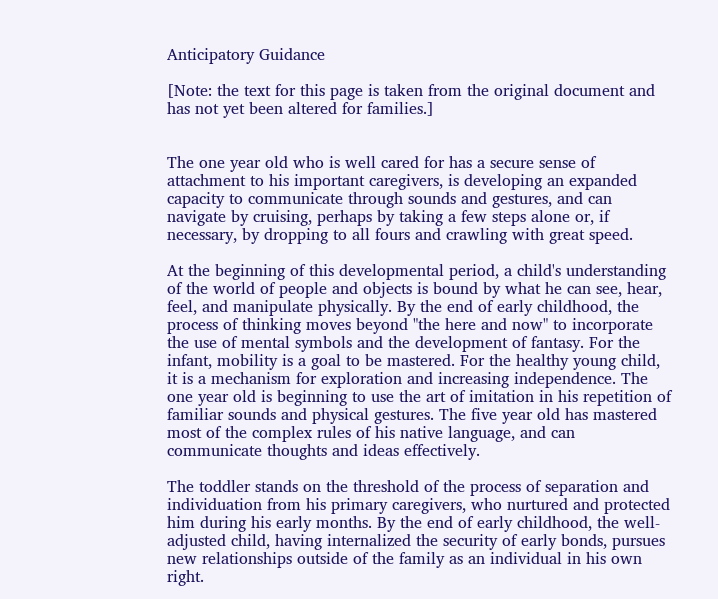Anticipatory Guidance

[Note: the text for this page is taken from the original document and has not yet been altered for families.]


The one year old who is well cared for has a secure sense of attachment to his important caregivers, is developing an expanded capacity to communicate through sounds and gestures, and can navigate by cruising, perhaps by taking a few steps alone or, if necessary, by dropping to all fours and crawling with great speed.

At the beginning of this developmental period, a child's understanding of the world of people and objects is bound by what he can see, hear, feel, and manipulate physically. By the end of early childhood, the process of thinking moves beyond "the here and now" to incorporate the use of mental symbols and the development of fantasy. For the infant, mobility is a goal to be mastered. For the healthy young child, it is a mechanism for exploration and increasing independence. The one year old is beginning to use the art of imitation in his repetition of familiar sounds and physical gestures. The five year old has mastered most of the complex rules of his native language, and can communicate thoughts and ideas effectively.

The toddler stands on the threshold of the process of separation and individuation from his primary caregivers, who nurtured and protected him during his early months. By the end of early childhood, the well-adjusted child, having internalized the security of early bonds, pursues new relationships outside of the family as an individual in his own right.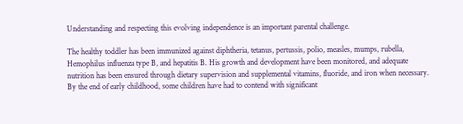Understanding and respecting this evolving independence is an important parental challenge.

The healthy toddler has been immunized against diphtheria, tetanus, pertussis, polio, measles, mumps, rubella, Hemophilus influenza type B, and hepatitis B. His growth and development have been monitored, and adequate nutrition has been ensured through dietary supervision and supplemental vitamins, fluoride, and iron when necessary. By the end of early childhood, some children have had to contend with significant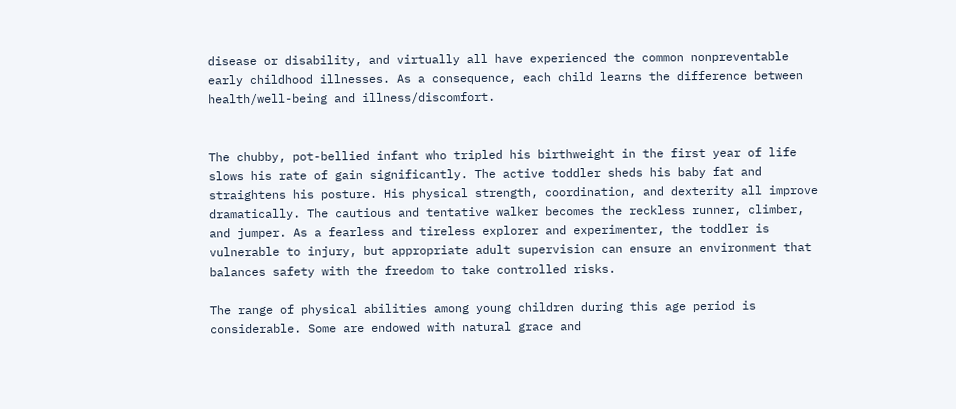disease or disability, and virtually all have experienced the common nonpreventable early childhood illnesses. As a consequence, each child learns the difference between health/well-being and illness/discomfort.


The chubby, pot-bellied infant who tripled his birthweight in the first year of life slows his rate of gain significantly. The active toddler sheds his baby fat and straightens his posture. His physical strength, coordination, and dexterity all improve dramatically. The cautious and tentative walker becomes the reckless runner, climber, and jumper. As a fearless and tireless explorer and experimenter, the toddler is vulnerable to injury, but appropriate adult supervision can ensure an environment that balances safety with the freedom to take controlled risks.

The range of physical abilities among young children during this age period is considerable. Some are endowed with natural grace and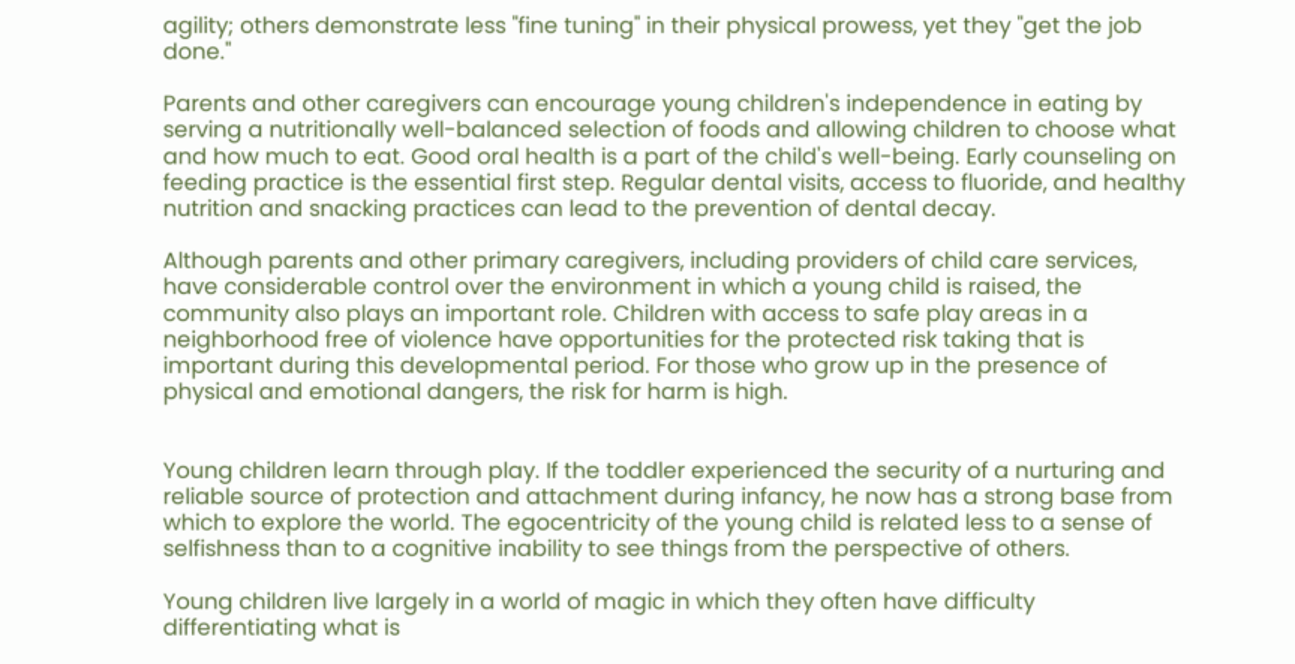agility; others demonstrate less "fine tuning" in their physical prowess, yet they "get the job done."

Parents and other caregivers can encourage young children's independence in eating by serving a nutritionally well-balanced selection of foods and allowing children to choose what and how much to eat. Good oral health is a part of the child's well-being. Early counseling on feeding practice is the essential first step. Regular dental visits, access to fluoride, and healthy nutrition and snacking practices can lead to the prevention of dental decay.

Although parents and other primary caregivers, including providers of child care services, have considerable control over the environment in which a young child is raised, the community also plays an important role. Children with access to safe play areas in a neighborhood free of violence have opportunities for the protected risk taking that is important during this developmental period. For those who grow up in the presence of physical and emotional dangers, the risk for harm is high.


Young children learn through play. If the toddler experienced the security of a nurturing and reliable source of protection and attachment during infancy, he now has a strong base from which to explore the world. The egocentricity of the young child is related less to a sense of selfishness than to a cognitive inability to see things from the perspective of others.

Young children live largely in a world of magic in which they often have difficulty differentiating what is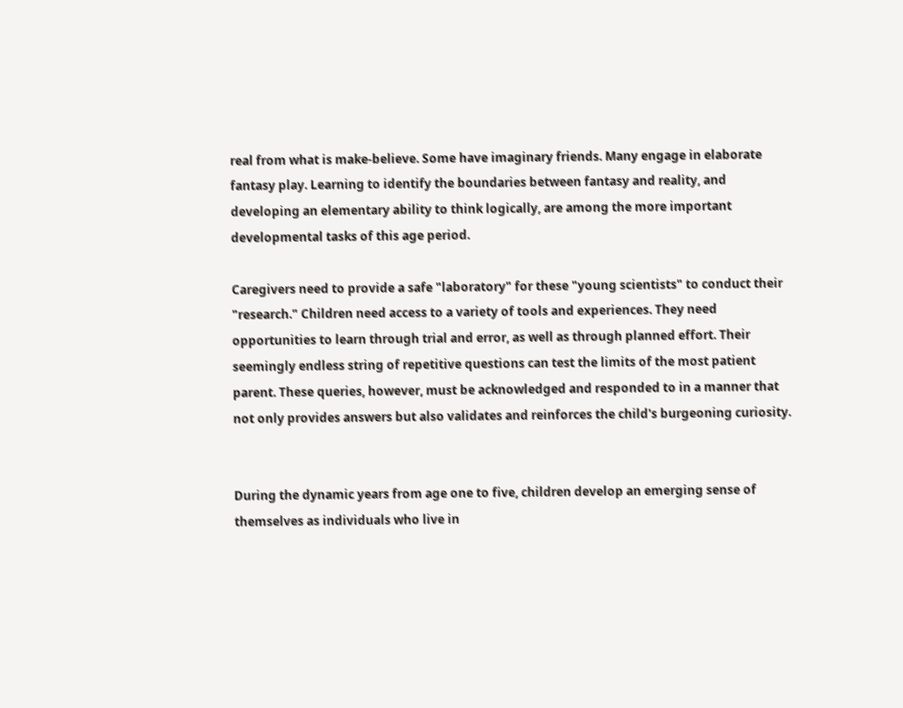real from what is make-believe. Some have imaginary friends. Many engage in elaborate fantasy play. Learning to identify the boundaries between fantasy and reality, and developing an elementary ability to think logically, are among the more important developmental tasks of this age period.

Caregivers need to provide a safe "laboratory" for these "young scientists" to conduct their "research." Children need access to a variety of tools and experiences. They need opportunities to learn through trial and error, as well as through planned effort. Their seemingly endless string of repetitive questions can test the limits of the most patient parent. These queries, however, must be acknowledged and responded to in a manner that not only provides answers but also validates and reinforces the child's burgeoning curiosity.


During the dynamic years from age one to five, children develop an emerging sense of themselves as individuals who live in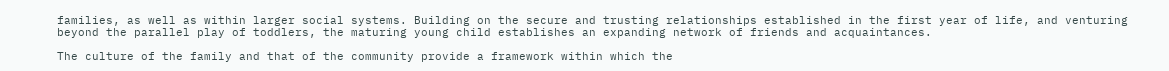families, as well as within larger social systems. Building on the secure and trusting relationships established in the first year of life, and venturing beyond the parallel play of toddlers, the maturing young child establishes an expanding network of friends and acquaintances.

The culture of the family and that of the community provide a framework within which the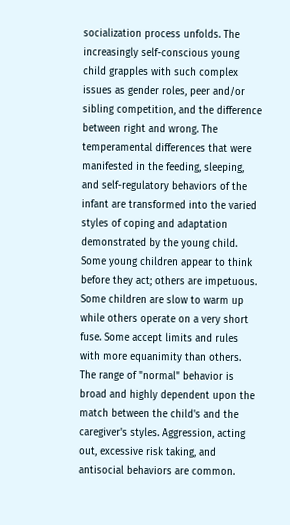socialization process unfolds. The increasingly self-conscious young child grapples with such complex issues as gender roles, peer and/or sibling competition, and the difference between right and wrong. The temperamental differences that were manifested in the feeding, sleeping, and self-regulatory behaviors of the infant are transformed into the varied styles of coping and adaptation demonstrated by the young child. Some young children appear to think before they act; others are impetuous. Some children are slow to warm up while others operate on a very short fuse. Some accept limits and rules with more equanimity than others. The range of "normal" behavior is broad and highly dependent upon the match between the child's and the caregiver's styles. Aggression, acting out, excessive risk taking, and antisocial behaviors are common.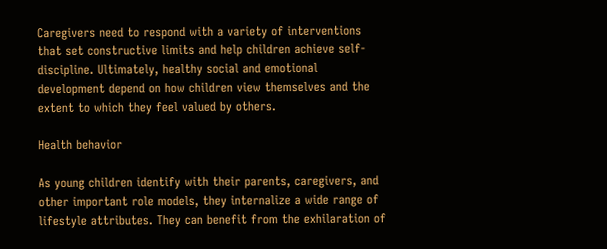Caregivers need to respond with a variety of interventions that set constructive limits and help children achieve self-discipline. Ultimately, healthy social and emotional development depend on how children view themselves and the extent to which they feel valued by others.

Health behavior

As young children identify with their parents, caregivers, and other important role models, they internalize a wide range of lifestyle attributes. They can benefit from the exhilaration of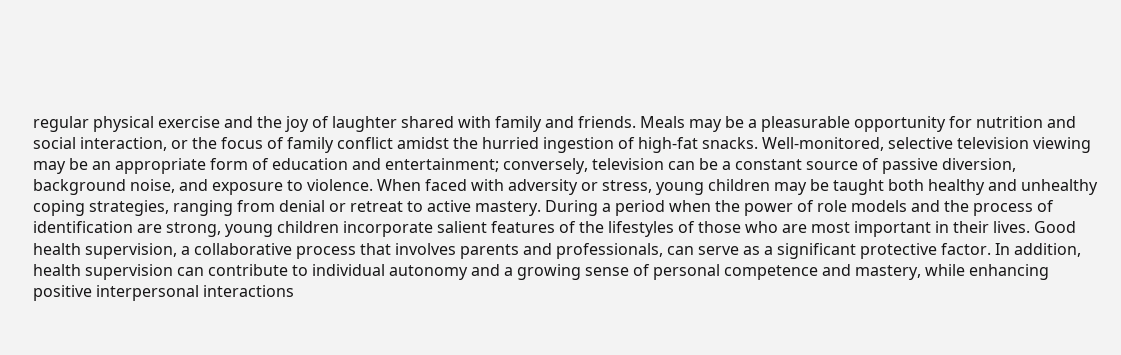regular physical exercise and the joy of laughter shared with family and friends. Meals may be a pleasurable opportunity for nutrition and social interaction, or the focus of family conflict amidst the hurried ingestion of high-fat snacks. Well-monitored, selective television viewing may be an appropriate form of education and entertainment; conversely, television can be a constant source of passive diversion, background noise, and exposure to violence. When faced with adversity or stress, young children may be taught both healthy and unhealthy coping strategies, ranging from denial or retreat to active mastery. During a period when the power of role models and the process of identification are strong, young children incorporate salient features of the lifestyles of those who are most important in their lives. Good health supervision, a collaborative process that involves parents and professionals, can serve as a significant protective factor. In addition, health supervision can contribute to individual autonomy and a growing sense of personal competence and mastery, while enhancing positive interpersonal interactions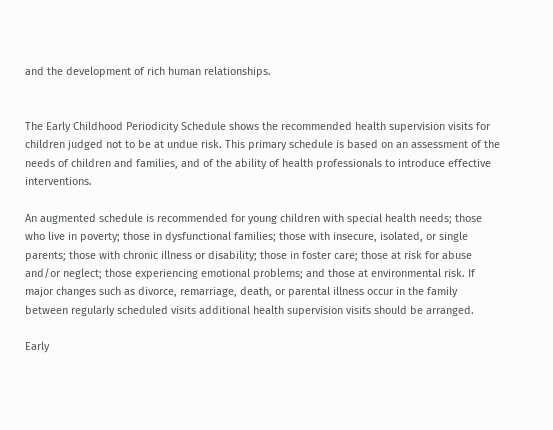and the development of rich human relationships.


The Early Childhood Periodicity Schedule shows the recommended health supervision visits for children judged not to be at undue risk. This primary schedule is based on an assessment of the needs of children and families, and of the ability of health professionals to introduce effective interventions.

An augmented schedule is recommended for young children with special health needs; those who live in poverty; those in dysfunctional families; those with insecure, isolated, or single parents; those with chronic illness or disability; those in foster care; those at risk for abuse and/or neglect; those experiencing emotional problems; and those at environmental risk. If major changes such as divorce, remarriage, death, or parental illness occur in the family between regularly scheduled visits additional health supervision visits should be arranged.

Early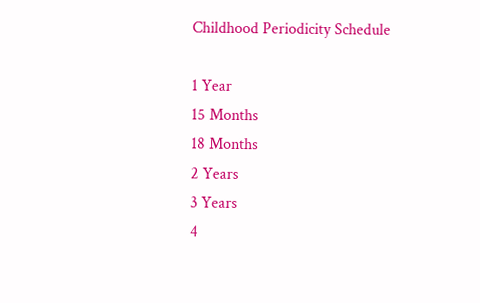Childhood Periodicity Schedule

1 Year
15 Months
18 Months
2 Years
3 Years
4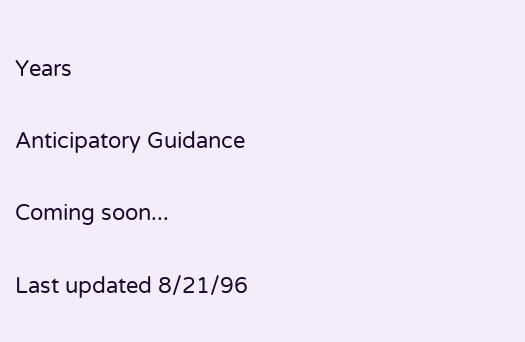Years

Anticipatory Guidance

Coming soon...

Last updated 8/21/96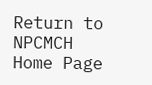Return to NPCMCH Home Page